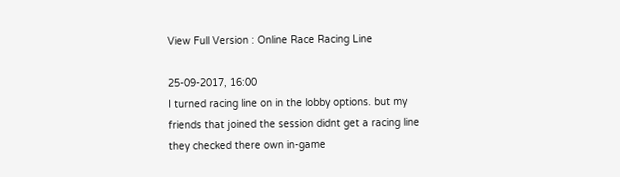View Full Version : Online Race Racing Line

25-09-2017, 16:00
I turned racing line on in the lobby options. but my friends that joined the session didnt get a racing line they checked there own in-game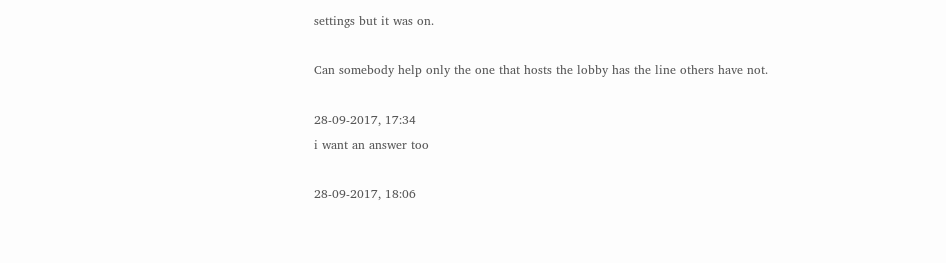settings but it was on.

Can somebody help only the one that hosts the lobby has the line others have not.

28-09-2017, 17:34
i want an answer too

28-09-2017, 18:06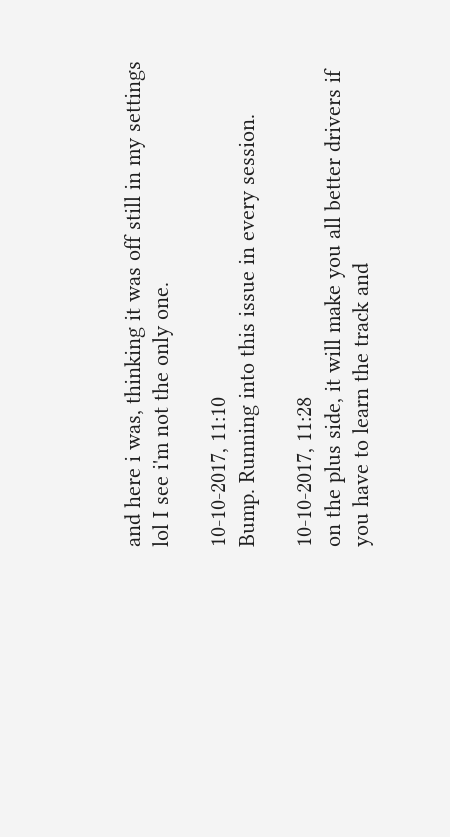and here i was, thinking it was off still in my settings lol I see i'm not the only one.

10-10-2017, 11:10
Bump. Running into this issue in every session.

10-10-2017, 11:28
on the plus side, it will make you all better drivers if you have to learn the track and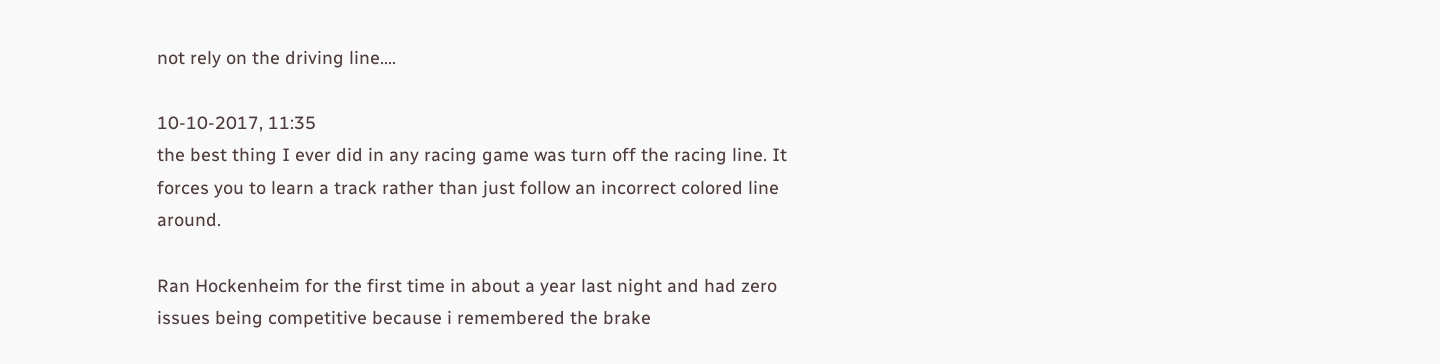not rely on the driving line....

10-10-2017, 11:35
the best thing I ever did in any racing game was turn off the racing line. It forces you to learn a track rather than just follow an incorrect colored line around.

Ran Hockenheim for the first time in about a year last night and had zero issues being competitive because i remembered the brake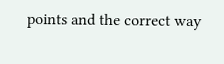points and the correct way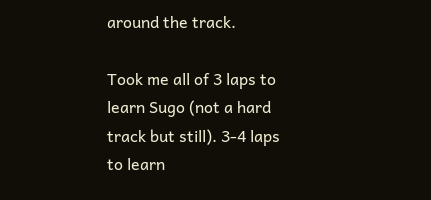around the track.

Took me all of 3 laps to learn Sugo (not a hard track but still). 3-4 laps to learn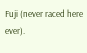Fuji (never raced here ever).